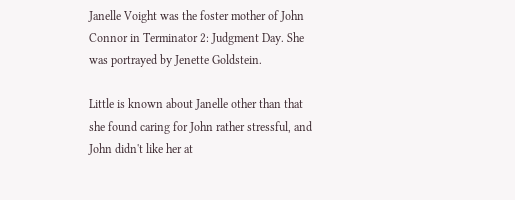Janelle Voight was the foster mother of John Connor in Terminator 2: Judgment Day. She was portrayed by Jenette Goldstein.

Little is known about Janelle other than that she found caring for John rather stressful, and John didn't like her at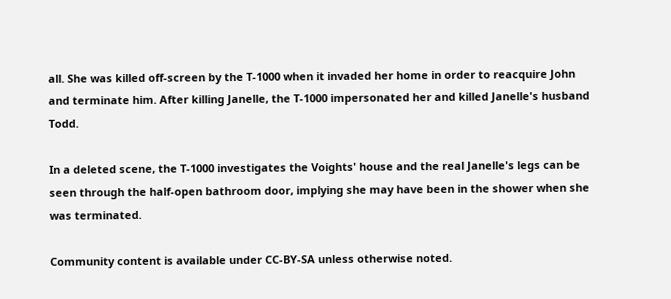all. She was killed off-screen by the T-1000 when it invaded her home in order to reacquire John and terminate him. After killing Janelle, the T-1000 impersonated her and killed Janelle's husband Todd.

In a deleted scene, the T-1000 investigates the Voights' house and the real Janelle's legs can be seen through the half-open bathroom door, implying she may have been in the shower when she was terminated.

Community content is available under CC-BY-SA unless otherwise noted.